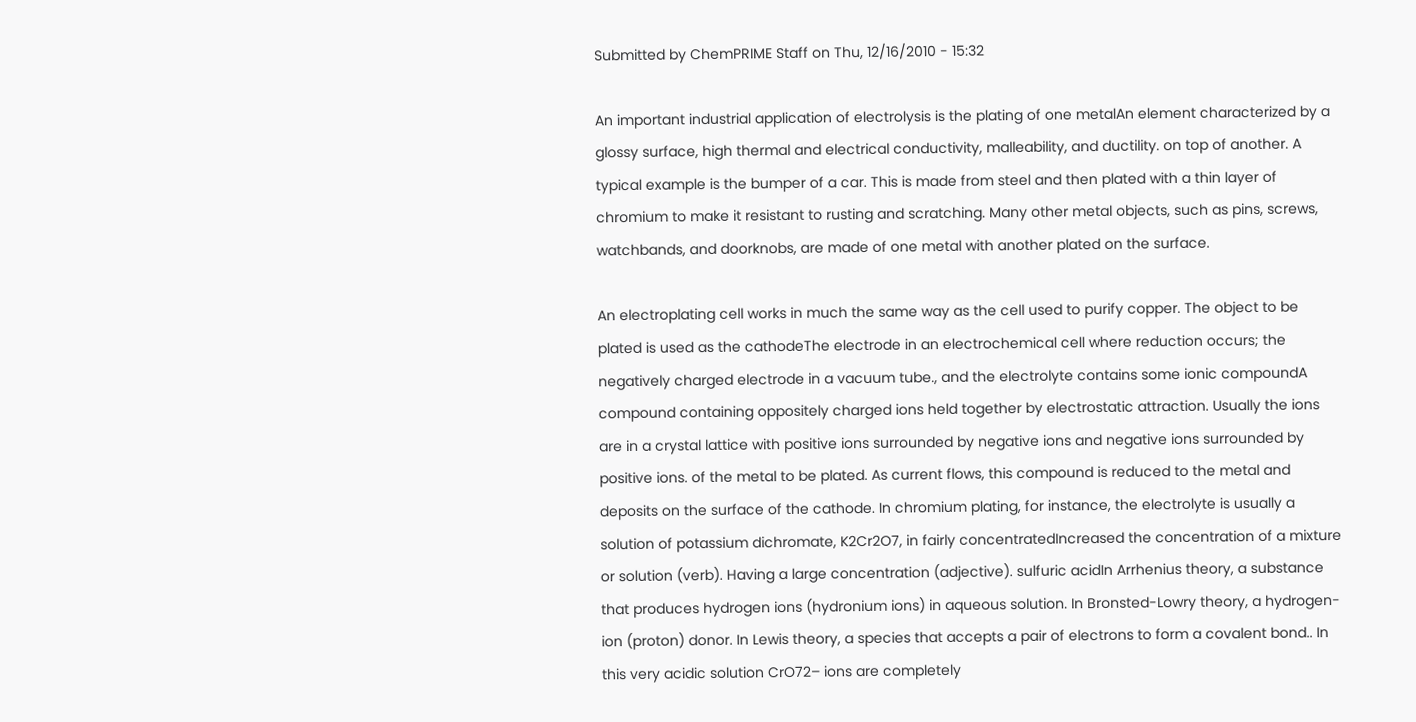Submitted by ChemPRIME Staff on Thu, 12/16/2010 - 15:32

An important industrial application of electrolysis is the plating of one metalAn element characterized by a glossy surface, high thermal and electrical conductivity, malleability, and ductility. on top of another. A typical example is the bumper of a car. This is made from steel and then plated with a thin layer of chromium to make it resistant to rusting and scratching. Many other metal objects, such as pins, screws, watchbands, and doorknobs, are made of one metal with another plated on the surface.

An electroplating cell works in much the same way as the cell used to purify copper. The object to be plated is used as the cathodeThe electrode in an electrochemical cell where reduction occurs; the negatively charged electrode in a vacuum tube., and the electrolyte contains some ionic compoundA compound containing oppositely charged ions held together by electrostatic attraction. Usually the ions are in a crystal lattice with positive ions surrounded by negative ions and negative ions surrounded by positive ions. of the metal to be plated. As current flows, this compound is reduced to the metal and deposits on the surface of the cathode. In chromium plating, for instance, the electrolyte is usually a solution of potassium dichromate, K2Cr2O7, in fairly concentratedIncreased the concentration of a mixture or solution (verb). Having a large concentration (adjective). sulfuric acidIn Arrhenius theory, a substance that produces hydrogen ions (hydronium ions) in aqueous solution. In Bronsted-Lowry theory, a hydrogen-ion (proton) donor. In Lewis theory, a species that accepts a pair of electrons to form a covalent bond.. In this very acidic solution CrO72– ions are completely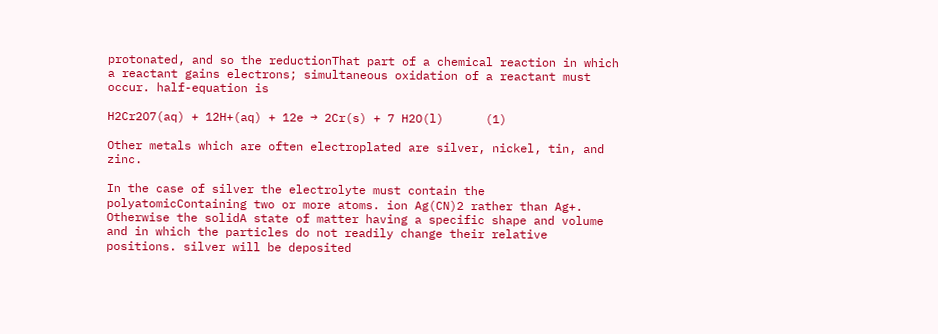protonated, and so the reductionThat part of a chemical reaction in which a reactant gains electrons; simultaneous oxidation of a reactant must occur. half-equation is

H2Cr2O7(aq) + 12H+(aq) + 12e → 2Cr(s) + 7 H2O(l)      (1)

Other metals which are often electroplated are silver, nickel, tin, and zinc.

In the case of silver the electrolyte must contain the polyatomicContaining two or more atoms. ion Ag(CN)2 rather than Ag+. Otherwise the solidA state of matter having a specific shape and volume and in which the particles do not readily change their relative positions. silver will be deposited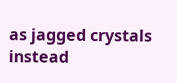as jagged crystals instead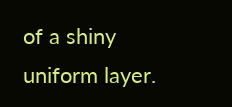of a shiny uniform layer.